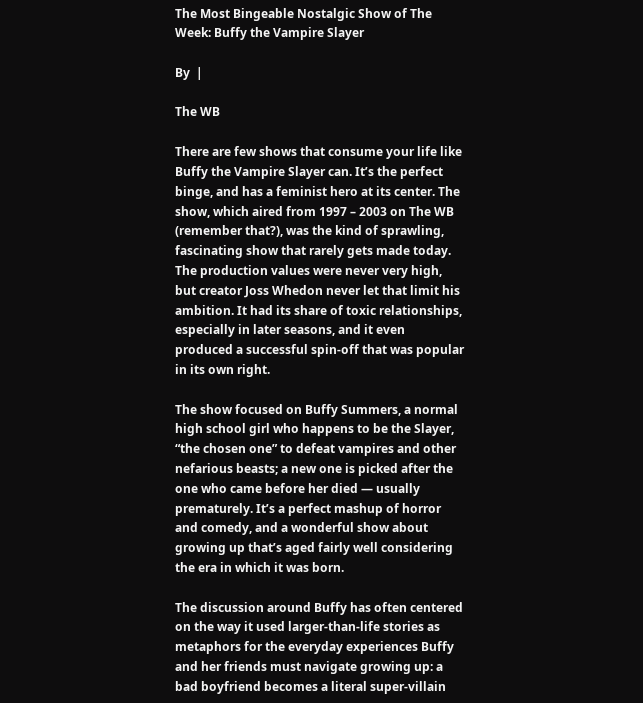The Most Bingeable Nostalgic Show of The Week: Buffy the Vampire Slayer

By  |

The WB

There are few shows that consume your life like Buffy the Vampire Slayer can. It’s the perfect binge, and has a feminist hero at its center. The show, which aired from 1997 – 2003 on The WB (remember that?), was the kind of sprawling, fascinating show that rarely gets made today. The production values were never very high, but creator Joss Whedon never let that limit his ambition. It had its share of toxic relationships, especially in later seasons, and it even produced a successful spin-off that was popular in its own right.

The show focused on Buffy Summers, a normal high school girl who happens to be the Slayer, “the chosen one” to defeat vampires and other nefarious beasts; a new one is picked after the one who came before her died — usually prematurely. It’s a perfect mashup of horror and comedy, and a wonderful show about growing up that’s aged fairly well considering the era in which it was born.

The discussion around Buffy has often centered on the way it used larger-than-life stories as metaphors for the everyday experiences Buffy and her friends must navigate growing up: a bad boyfriend becomes a literal super-villain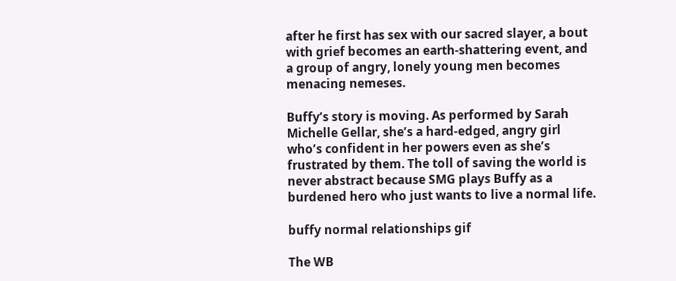after he first has sex with our sacred slayer, a bout with grief becomes an earth-shattering event, and a group of angry, lonely young men becomes menacing nemeses.

Buffy’s story is moving. As performed by Sarah Michelle Gellar, she’s a hard-edged, angry girl who’s confident in her powers even as she’s frustrated by them. The toll of saving the world is never abstract because SMG plays Buffy as a burdened hero who just wants to live a normal life.

buffy normal relationships gif

The WB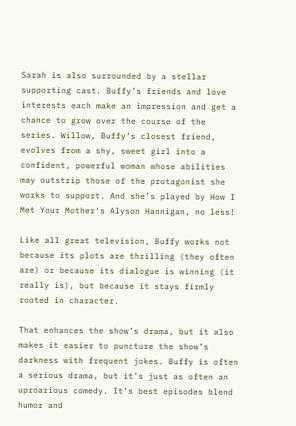Sarah is also surrounded by a stellar supporting cast. Buffy’s friends and love interests each make an impression and get a chance to grow over the course of the series. Willow, Buffy’s closest friend, evolves from a shy, sweet girl into a confident, powerful woman whose abilities may outstrip those of the protagonist she works to support. And she’s played by How I Met Your Mother‘s Alyson Hannigan, no less!

Like all great television, Buffy works not because its plots are thrilling (they often are) or because its dialogue is winning (it really is), but because it stays firmly rooted in character.

That enhances the show’s drama, but it also makes it easier to puncture the show’s darkness with frequent jokes. Buffy is often a serious drama, but it’s just as often an uproarious comedy. It’s best episodes blend humor and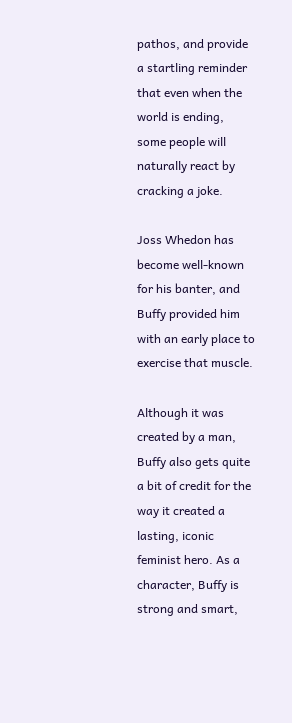pathos, and provide a startling reminder that even when the world is ending, some people will naturally react by cracking a joke.

Joss Whedon has become well-known for his banter, and Buffy provided him with an early place to exercise that muscle.

Although it was created by a man, Buffy also gets quite a bit of credit for the way it created a lasting, iconic feminist hero. As a character, Buffy is strong and smart,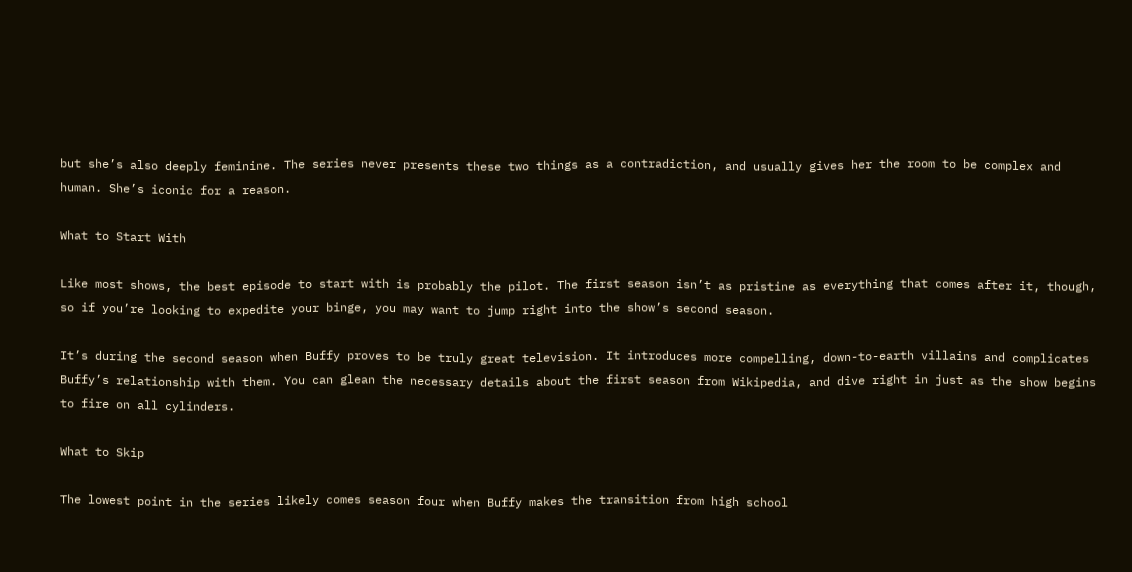but she’s also deeply feminine. The series never presents these two things as a contradiction, and usually gives her the room to be complex and human. She’s iconic for a reason.

What to Start With

Like most shows, the best episode to start with is probably the pilot. The first season isn’t as pristine as everything that comes after it, though, so if you’re looking to expedite your binge, you may want to jump right into the show’s second season.

It’s during the second season when Buffy proves to be truly great television. It introduces more compelling, down-to-earth villains and complicates Buffy’s relationship with them. You can glean the necessary details about the first season from Wikipedia, and dive right in just as the show begins to fire on all cylinders.

What to Skip

The lowest point in the series likely comes season four when Buffy makes the transition from high school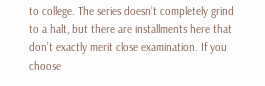to college. The series doesn’t completely grind to a halt, but there are installments here that don’t exactly merit close examination. If you choose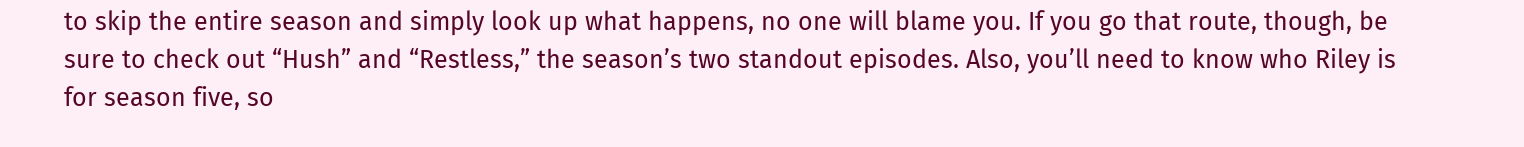to skip the entire season and simply look up what happens, no one will blame you. If you go that route, though, be sure to check out “Hush” and “Restless,” the season’s two standout episodes. Also, you’ll need to know who Riley is for season five, so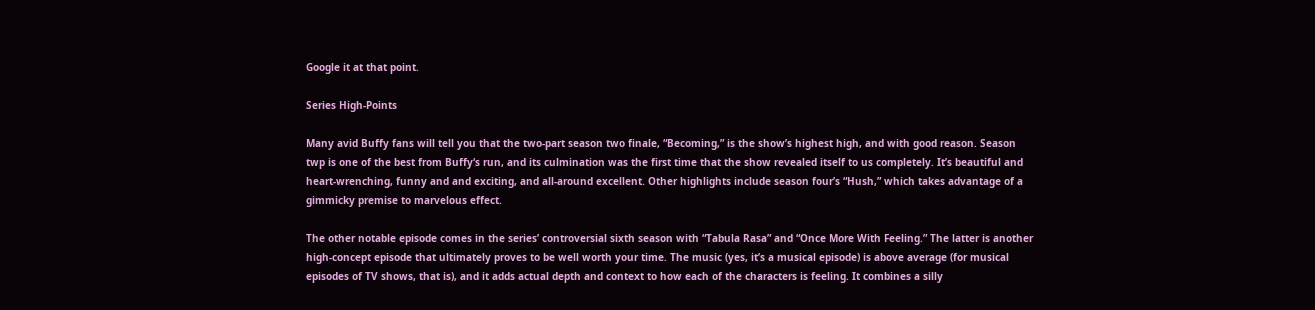Google it at that point.

Series High-Points

Many avid Buffy fans will tell you that the two-part season two finale, “Becoming,” is the show’s highest high, and with good reason. Season twp is one of the best from Buffy‘s run, and its culmination was the first time that the show revealed itself to us completely. It’s beautiful and heart-wrenching, funny and and exciting, and all-around excellent. Other highlights include season four’s “Hush,” which takes advantage of a gimmicky premise to marvelous effect.

The other notable episode comes in the series’ controversial sixth season with “Tabula Rasa” and “Once More With Feeling.” The latter is another high-concept episode that ultimately proves to be well worth your time. The music (yes, it’s a musical episode) is above average (for musical episodes of TV shows, that is), and it adds actual depth and context to how each of the characters is feeling. It combines a silly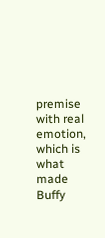premise with real emotion, which is what made Buffy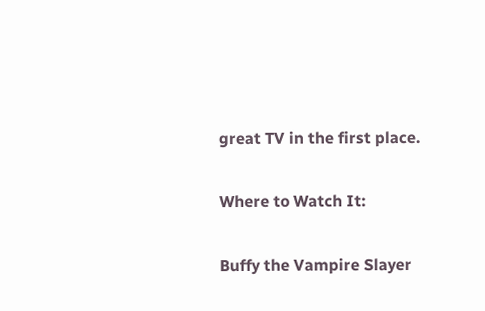great TV in the first place.

Where to Watch It:

Buffy the Vampire Slayer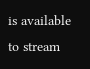is available to stream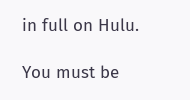in full on Hulu.

You must be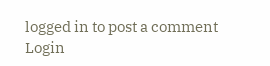logged in to post a comment Login